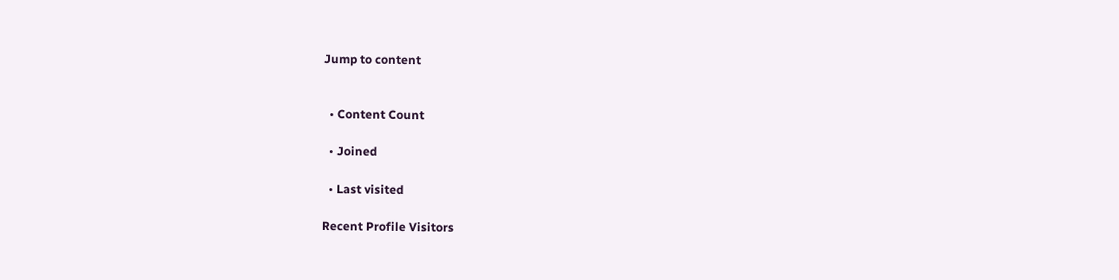Jump to content


  • Content Count

  • Joined

  • Last visited

Recent Profile Visitors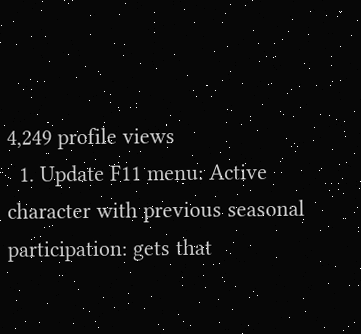4,249 profile views
  1. Update F11 menu: Active character with previous seasonal participation: gets that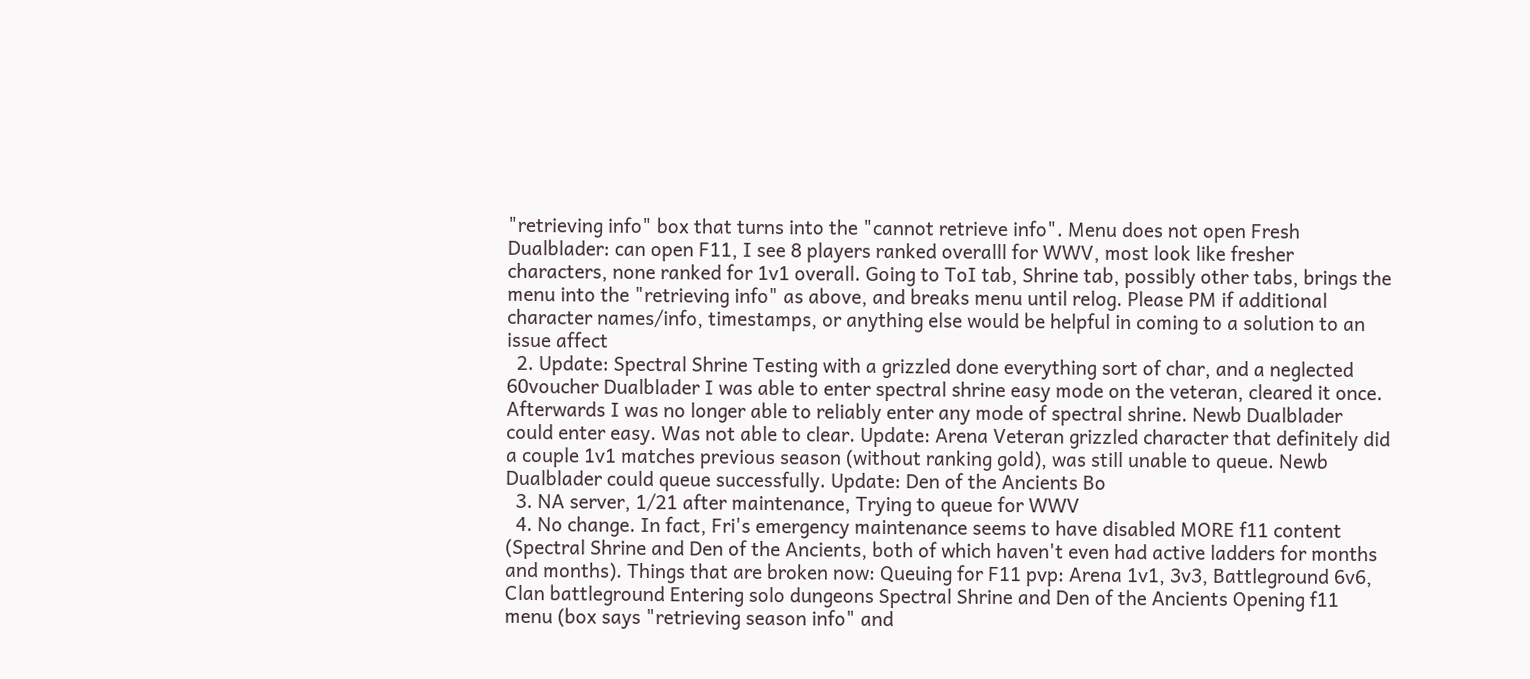"retrieving info" box that turns into the "cannot retrieve info". Menu does not open Fresh Dualblader: can open F11, I see 8 players ranked overalll for WWV, most look like fresher characters, none ranked for 1v1 overall. Going to ToI tab, Shrine tab, possibly other tabs, brings the menu into the "retrieving info" as above, and breaks menu until relog. Please PM if additional character names/info, timestamps, or anything else would be helpful in coming to a solution to an issue affect
  2. Update: Spectral Shrine Testing with a grizzled done everything sort of char, and a neglected 60voucher Dualblader I was able to enter spectral shrine easy mode on the veteran, cleared it once. Afterwards I was no longer able to reliably enter any mode of spectral shrine. Newb Dualblader could enter easy. Was not able to clear. Update: Arena Veteran grizzled character that definitely did a couple 1v1 matches previous season (without ranking gold), was still unable to queue. Newb Dualblader could queue successfully. Update: Den of the Ancients Bo
  3. NA server, 1/21 after maintenance, Trying to queue for WWV
  4. No change. In fact, Fri's emergency maintenance seems to have disabled MORE f11 content (Spectral Shrine and Den of the Ancients, both of which haven't even had active ladders for months and months). Things that are broken now: Queuing for F11 pvp: Arena 1v1, 3v3, Battleground 6v6, Clan battleground Entering solo dungeons Spectral Shrine and Den of the Ancients Opening f11 menu (box says "retrieving season info" and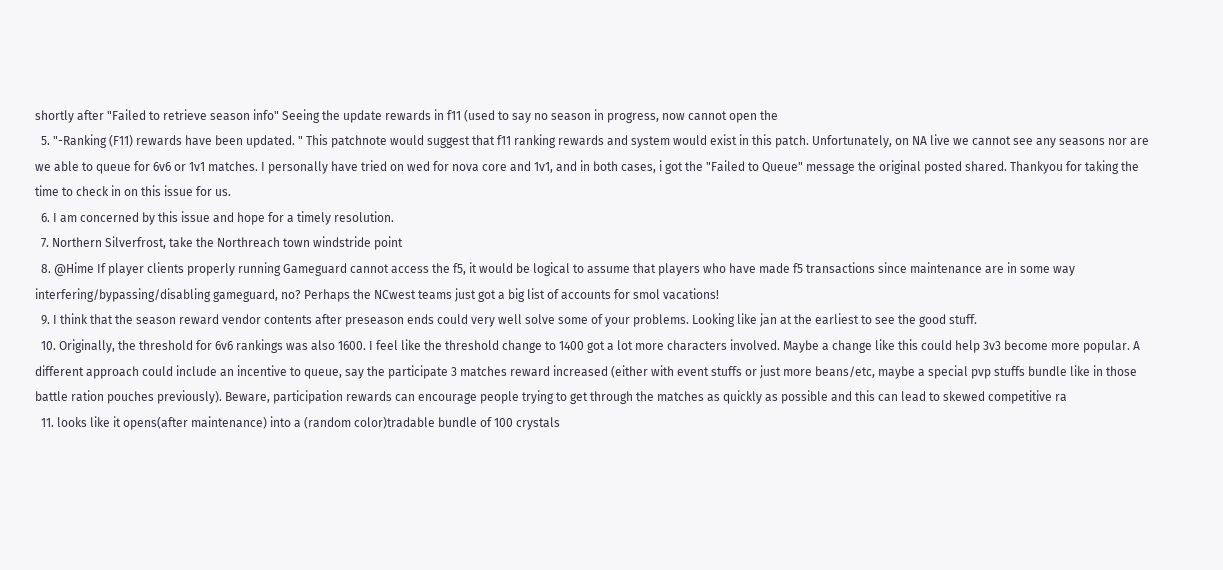shortly after "Failed to retrieve season info" Seeing the update rewards in f11 (used to say no season in progress, now cannot open the
  5. "-Ranking (F11) rewards have been updated. " This patchnote would suggest that f11 ranking rewards and system would exist in this patch. Unfortunately, on NA live we cannot see any seasons nor are we able to queue for 6v6 or 1v1 matches. I personally have tried on wed for nova core and 1v1, and in both cases, i got the "Failed to Queue" message the original posted shared. Thankyou for taking the time to check in on this issue for us.
  6. I am concerned by this issue and hope for a timely resolution.
  7. Northern Silverfrost, take the Northreach town windstride point
  8. @Hime If player clients properly running Gameguard cannot access the f5, it would be logical to assume that players who have made f5 transactions since maintenance are in some way interfering/bypassing/disabling gameguard, no? Perhaps the NCwest teams just got a big list of accounts for smol vacations!
  9. I think that the season reward vendor contents after preseason ends could very well solve some of your problems. Looking like jan at the earliest to see the good stuff.
  10. Originally, the threshold for 6v6 rankings was also 1600. I feel like the threshold change to 1400 got a lot more characters involved. Maybe a change like this could help 3v3 become more popular. A different approach could include an incentive to queue, say the participate 3 matches reward increased (either with event stuffs or just more beans/etc, maybe a special pvp stuffs bundle like in those battle ration pouches previously). Beware, participation rewards can encourage people trying to get through the matches as quickly as possible and this can lead to skewed competitive ra
  11. looks like it opens(after maintenance) into a (random color)tradable bundle of 100 crystals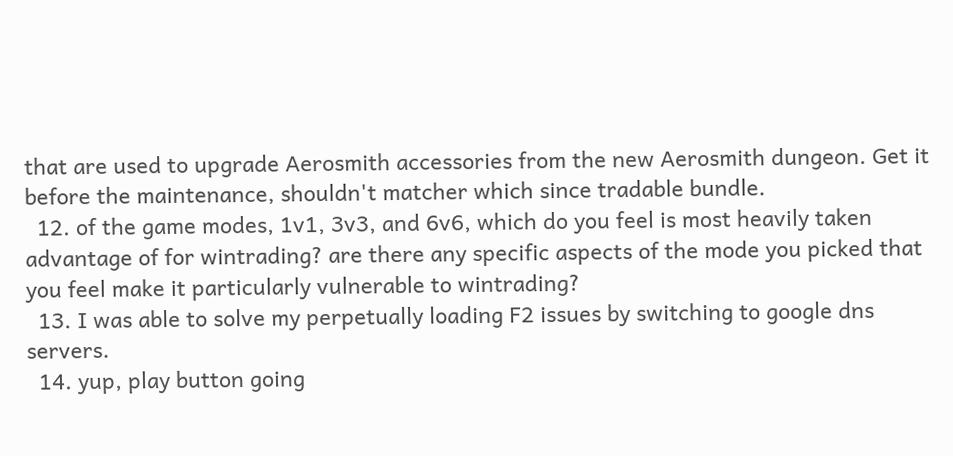that are used to upgrade Aerosmith accessories from the new Aerosmith dungeon. Get it before the maintenance, shouldn't matcher which since tradable bundle.
  12. of the game modes, 1v1, 3v3, and 6v6, which do you feel is most heavily taken advantage of for wintrading? are there any specific aspects of the mode you picked that you feel make it particularly vulnerable to wintrading?
  13. I was able to solve my perpetually loading F2 issues by switching to google dns servers.
  14. yup, play button going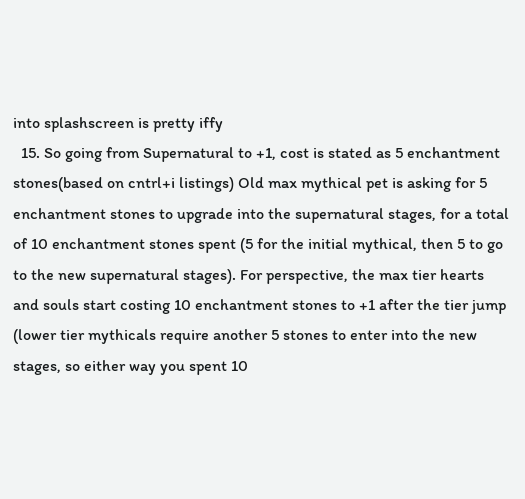into splashscreen is pretty iffy
  15. So going from Supernatural to +1, cost is stated as 5 enchantment stones(based on cntrl+i listings) Old max mythical pet is asking for 5 enchantment stones to upgrade into the supernatural stages, for a total of 10 enchantment stones spent (5 for the initial mythical, then 5 to go to the new supernatural stages). For perspective, the max tier hearts and souls start costing 10 enchantment stones to +1 after the tier jump (lower tier mythicals require another 5 stones to enter into the new stages, so either way you spent 10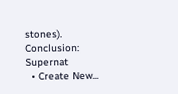stones). Conclusion: Supernat
  • Create New...